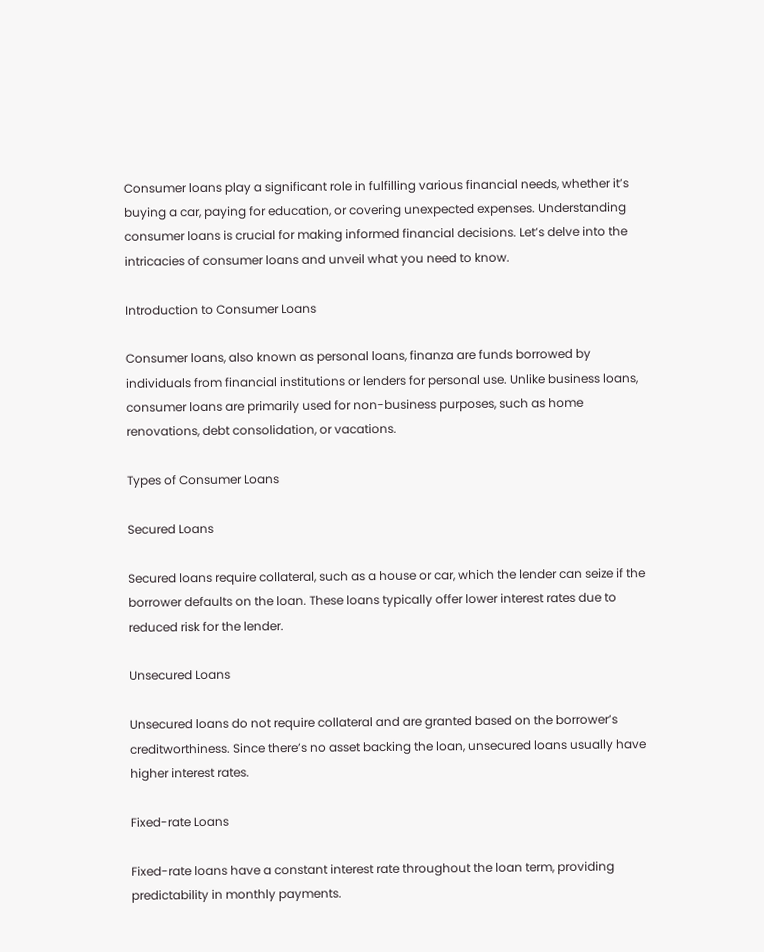Consumer loans play a significant role in fulfilling various financial needs, whether it’s buying a car, paying for education, or covering unexpected expenses. Understanding consumer loans is crucial for making informed financial decisions. Let’s delve into the intricacies of consumer loans and unveil what you need to know.

Introduction to Consumer Loans

Consumer loans, also known as personal loans, finanza are funds borrowed by individuals from financial institutions or lenders for personal use. Unlike business loans, consumer loans are primarily used for non-business purposes, such as home renovations, debt consolidation, or vacations.

Types of Consumer Loans

Secured Loans

Secured loans require collateral, such as a house or car, which the lender can seize if the borrower defaults on the loan. These loans typically offer lower interest rates due to reduced risk for the lender.

Unsecured Loans

Unsecured loans do not require collateral and are granted based on the borrower’s creditworthiness. Since there’s no asset backing the loan, unsecured loans usually have higher interest rates.

Fixed-rate Loans

Fixed-rate loans have a constant interest rate throughout the loan term, providing predictability in monthly payments.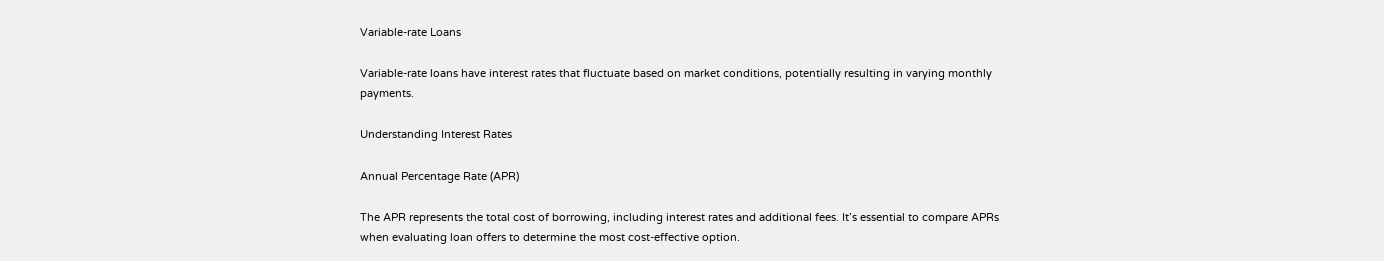Variable-rate Loans

Variable-rate loans have interest rates that fluctuate based on market conditions, potentially resulting in varying monthly payments.

Understanding Interest Rates

Annual Percentage Rate (APR)

The APR represents the total cost of borrowing, including interest rates and additional fees. It’s essential to compare APRs when evaluating loan offers to determine the most cost-effective option.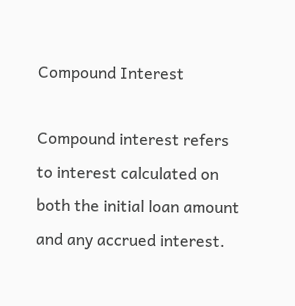Compound Interest

Compound interest refers to interest calculated on both the initial loan amount and any accrued interest.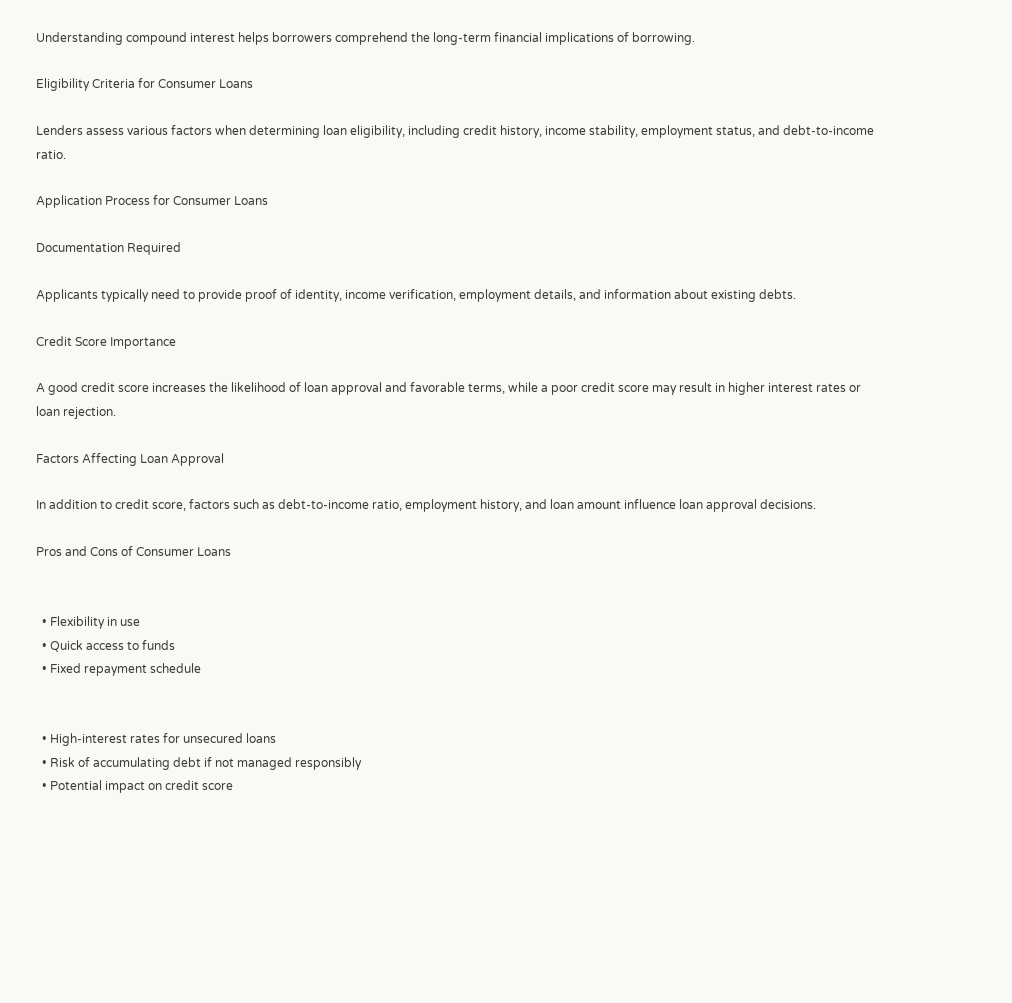Understanding compound interest helps borrowers comprehend the long-term financial implications of borrowing.

Eligibility Criteria for Consumer Loans

Lenders assess various factors when determining loan eligibility, including credit history, income stability, employment status, and debt-to-income ratio.

Application Process for Consumer Loans

Documentation Required

Applicants typically need to provide proof of identity, income verification, employment details, and information about existing debts.

Credit Score Importance

A good credit score increases the likelihood of loan approval and favorable terms, while a poor credit score may result in higher interest rates or loan rejection.

Factors Affecting Loan Approval

In addition to credit score, factors such as debt-to-income ratio, employment history, and loan amount influence loan approval decisions.

Pros and Cons of Consumer Loans


  • Flexibility in use
  • Quick access to funds
  • Fixed repayment schedule


  • High-interest rates for unsecured loans
  • Risk of accumulating debt if not managed responsibly
  • Potential impact on credit score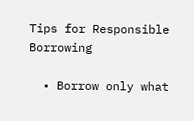Tips for Responsible Borrowing

  • Borrow only what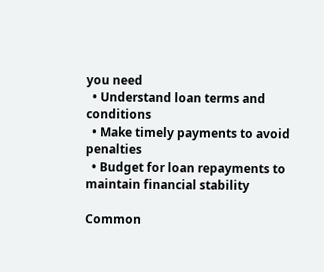you need
  • Understand loan terms and conditions
  • Make timely payments to avoid penalties
  • Budget for loan repayments to maintain financial stability

Common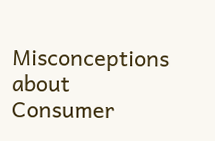Misconceptions about Consumer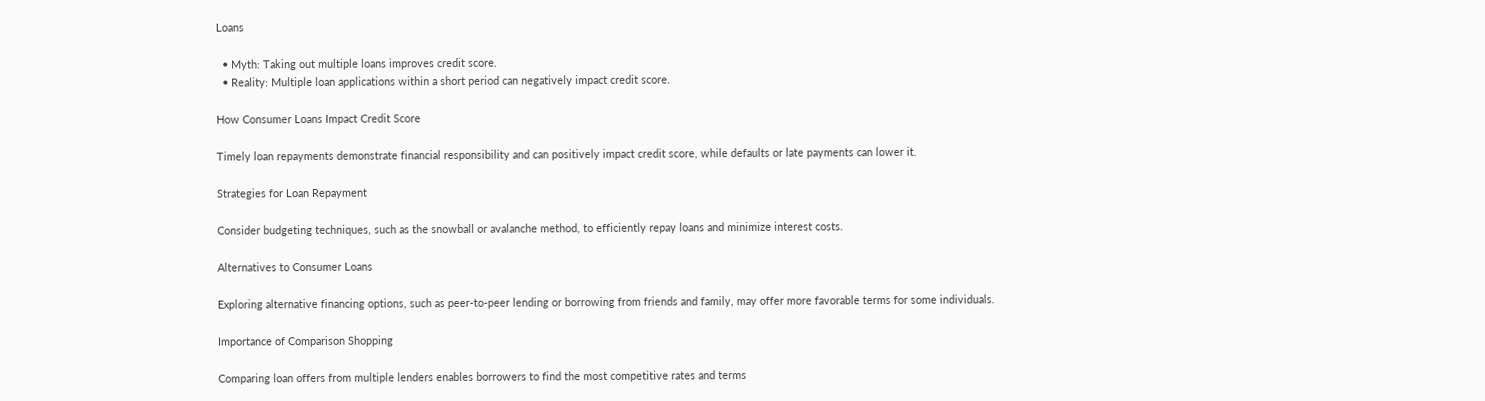Loans

  • Myth: Taking out multiple loans improves credit score.
  • Reality: Multiple loan applications within a short period can negatively impact credit score.

How Consumer Loans Impact Credit Score

Timely loan repayments demonstrate financial responsibility and can positively impact credit score, while defaults or late payments can lower it.

Strategies for Loan Repayment

Consider budgeting techniques, such as the snowball or avalanche method, to efficiently repay loans and minimize interest costs.

Alternatives to Consumer Loans

Exploring alternative financing options, such as peer-to-peer lending or borrowing from friends and family, may offer more favorable terms for some individuals.

Importance of Comparison Shopping

Comparing loan offers from multiple lenders enables borrowers to find the most competitive rates and terms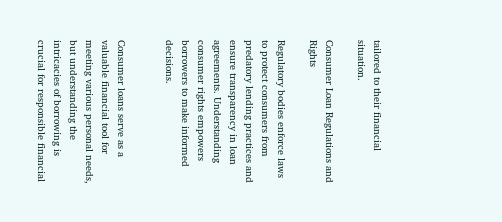tailored to their financial situation.

Consumer Loan Regulations and Rights

Regulatory bodies enforce laws to protect consumers from predatory lending practices and ensure transparency in loan agreements. Understanding consumer rights empowers borrowers to make informed decisions.


Consumer loans serve as a valuable financial tool for meeting various personal needs, but understanding the intricacies of borrowing is crucial for responsible financial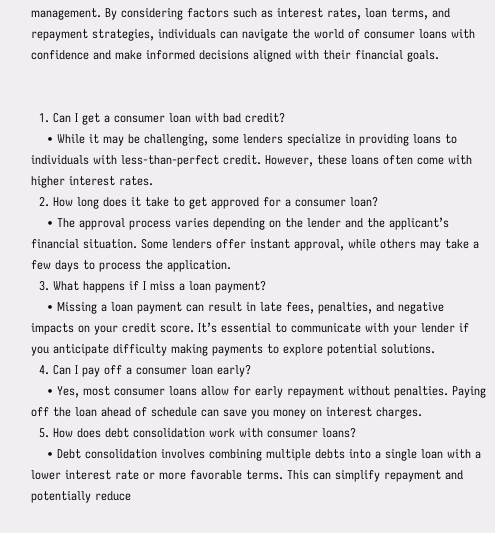management. By considering factors such as interest rates, loan terms, and repayment strategies, individuals can navigate the world of consumer loans with confidence and make informed decisions aligned with their financial goals.


  1. Can I get a consumer loan with bad credit?
    • While it may be challenging, some lenders specialize in providing loans to individuals with less-than-perfect credit. However, these loans often come with higher interest rates.
  2. How long does it take to get approved for a consumer loan?
    • The approval process varies depending on the lender and the applicant’s financial situation. Some lenders offer instant approval, while others may take a few days to process the application.
  3. What happens if I miss a loan payment?
    • Missing a loan payment can result in late fees, penalties, and negative impacts on your credit score. It’s essential to communicate with your lender if you anticipate difficulty making payments to explore potential solutions.
  4. Can I pay off a consumer loan early?
    • Yes, most consumer loans allow for early repayment without penalties. Paying off the loan ahead of schedule can save you money on interest charges.
  5. How does debt consolidation work with consumer loans?
    • Debt consolidation involves combining multiple debts into a single loan with a lower interest rate or more favorable terms. This can simplify repayment and potentially reduce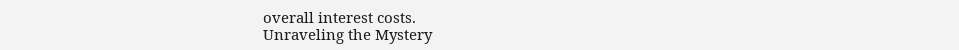overall interest costs.
Unraveling the Mystery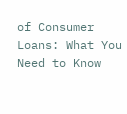of Consumer Loans: What You Need to Know